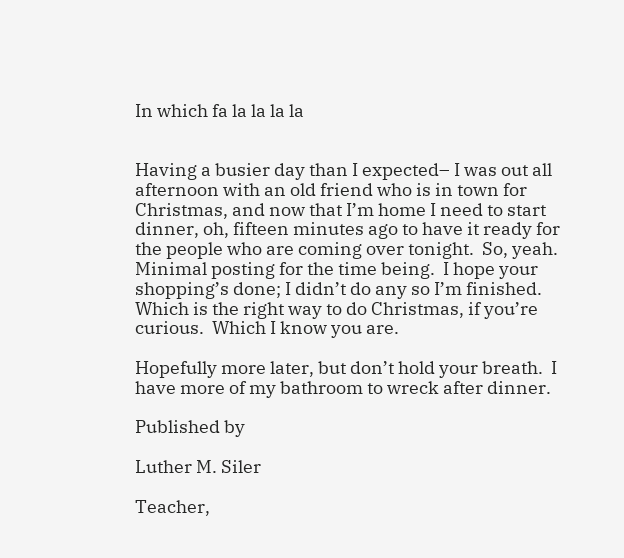In which fa la la la la


Having a busier day than I expected– I was out all afternoon with an old friend who is in town for Christmas, and now that I’m home I need to start dinner, oh, fifteen minutes ago to have it ready for the people who are coming over tonight.  So, yeah.  Minimal posting for the time being.  I hope your shopping’s done; I didn’t do any so I’m finished.  Which is the right way to do Christmas, if you’re curious.  Which I know you are.

Hopefully more later, but don’t hold your breath.  I have more of my bathroom to wreck after dinner.

Published by

Luther M. Siler

Teacher,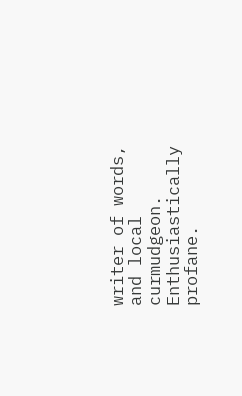writer of words, and local curmudgeon. Enthusiastically profane.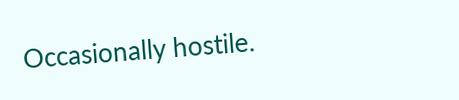Occasionally hostile.